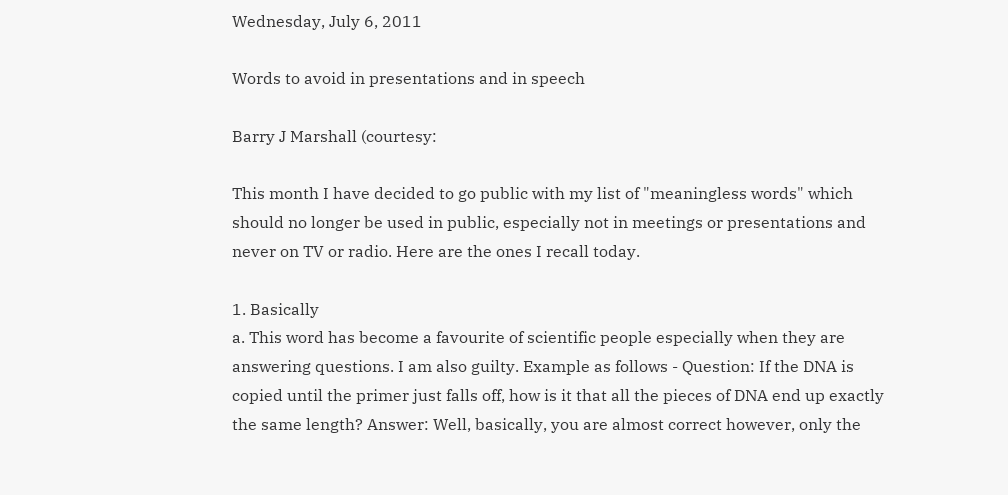Wednesday, July 6, 2011

Words to avoid in presentations and in speech

Barry J Marshall (courtesy:

This month I have decided to go public with my list of "meaningless words" which should no longer be used in public, especially not in meetings or presentations and never on TV or radio. Here are the ones I recall today.

1. Basically
a. This word has become a favourite of scientific people especially when they are answering questions. I am also guilty. Example as follows - Question: If the DNA is copied until the primer just falls off, how is it that all the pieces of DNA end up exactly the same length? Answer: Well, basically, you are almost correct however, only the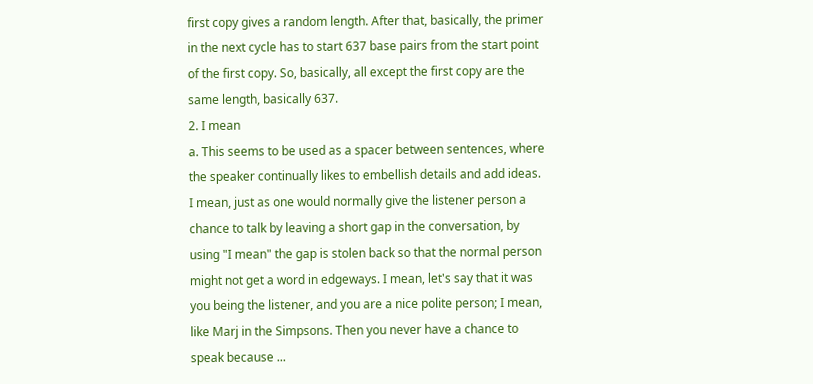first copy gives a random length. After that, basically, the primer in the next cycle has to start 637 base pairs from the start point of the first copy. So, basically, all except the first copy are the same length, basically 637.
2. I mean
a. This seems to be used as a spacer between sentences, where the speaker continually likes to embellish details and add ideas. I mean, just as one would normally give the listener person a chance to talk by leaving a short gap in the conversation, by using "I mean" the gap is stolen back so that the normal person might not get a word in edgeways. I mean, let's say that it was you being the listener, and you are a nice polite person; I mean, like Marj in the Simpsons. Then you never have a chance to speak because ...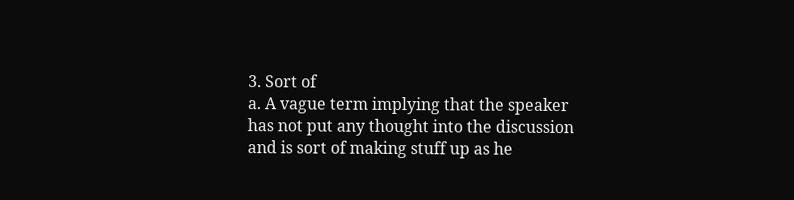3. Sort of
a. A vague term implying that the speaker has not put any thought into the discussion and is sort of making stuff up as he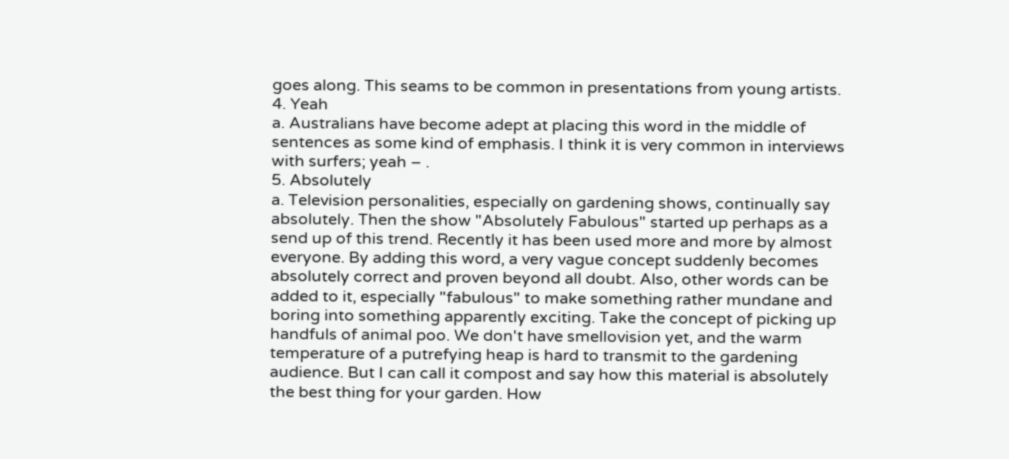goes along. This seams to be common in presentations from young artists.
4. Yeah
a. Australians have become adept at placing this word in the middle of sentences as some kind of emphasis. I think it is very common in interviews with surfers; yeah – .
5. Absolutely
a. Television personalities, especially on gardening shows, continually say absolutely. Then the show "Absolutely Fabulous" started up perhaps as a send up of this trend. Recently it has been used more and more by almost everyone. By adding this word, a very vague concept suddenly becomes absolutely correct and proven beyond all doubt. Also, other words can be added to it, especially "fabulous" to make something rather mundane and boring into something apparently exciting. Take the concept of picking up handfuls of animal poo. We don't have smellovision yet, and the warm temperature of a putrefying heap is hard to transmit to the gardening audience. But I can call it compost and say how this material is absolutely the best thing for your garden. How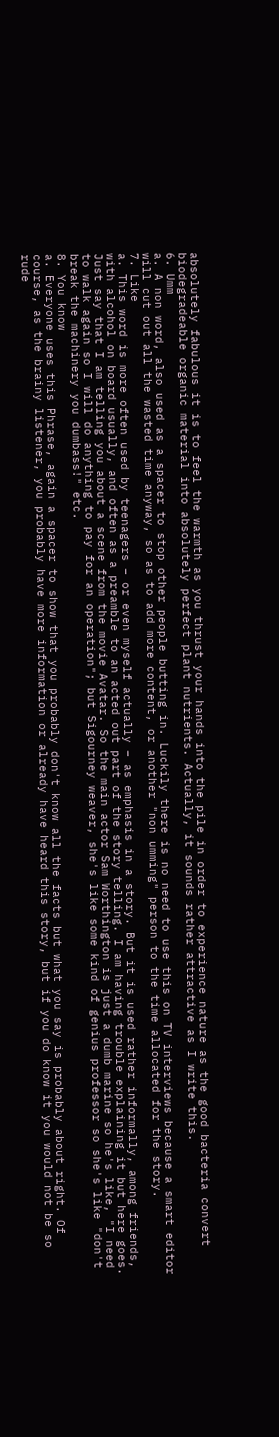absolutely fabulous it is to feel the warmth as you thrust your hands into the pile in order to experience nature as the good bacteria convert biodegradeable organic material into absolutely perfect plant nutrients. Actually, it sounds rather attractive as I write this.
6. Umm
a. A non word, also used as a spacer to stop other people butting in. Luckily there is no need to use this on TV interviews because a smart editor will cut out all the wasted time anyway, so as to add more content, or another "non umming" person to the time allocated for the story.
7. Like
a. This word is more often used by teenagers – or even myself actually – as emphasis in a story. But it is used rather informally, among friends, with alcohol on board usually, and often as a preamble to an acted out part of the story telling. I am having trouble explaining it but here goes. Just say that I am telling you about a scene from the movie Avatar. So the main actor Sam Worthington is just a dumb marine so he's like, "I need to walk again so I will do anything to pay for an operation"; but Sigourney weaver, she's like some kind of genius professor so she's like "don't break the machinery you dumbass!" etc.
8. You know
a. Everyone uses this Phrase, again a spacer to show that you probably don't know all the facts but what you say is probably about right. Of course, as the brainy listener, you probably have more information or already have heard this story, but if you do know it you would not be so rude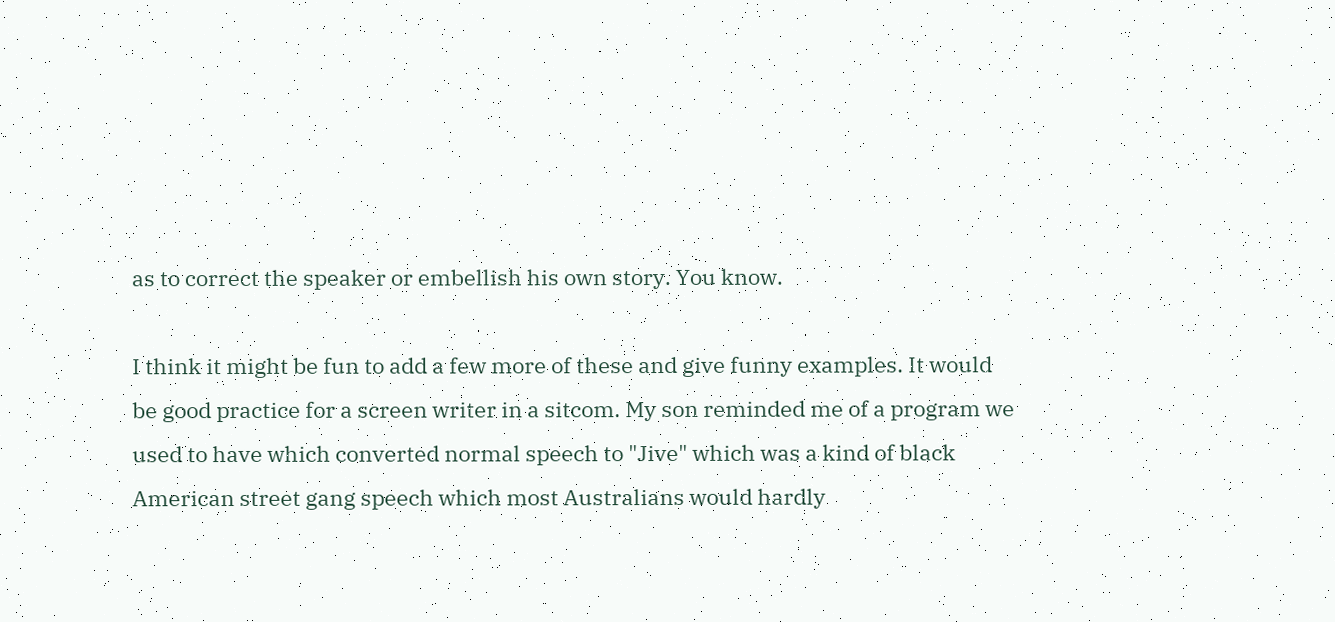as to correct the speaker or embellish his own story. You know.

I think it might be fun to add a few more of these and give funny examples. It would be good practice for a screen writer in a sitcom. My son reminded me of a program we used to have which converted normal speech to "Jive" which was a kind of black American street gang speech which most Australians would hardly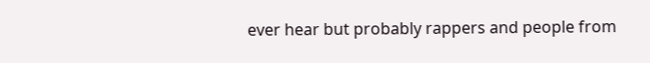ever hear but probably rappers and people from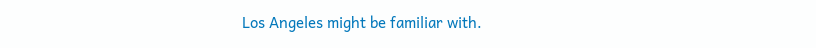Los Angeles might be familiar with.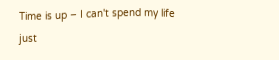Time is up – I can't spend my life just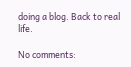doing a blog. Back to real life.

No comments: